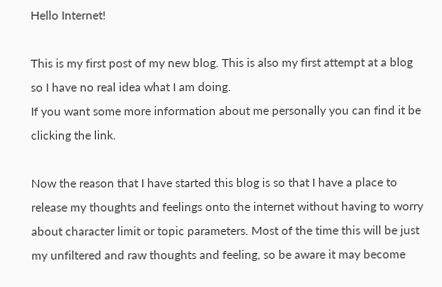Hello Internet!

This is my first post of my new blog. This is also my first attempt at a blog so I have no real idea what I am doing.
If you want some more information about me personally you can find it be clicking the link.

Now the reason that I have started this blog is so that I have a place to release my thoughts and feelings onto the internet without having to worry about character limit or topic parameters. Most of the time this will be just my unfiltered and raw thoughts and feeling, so be aware it may become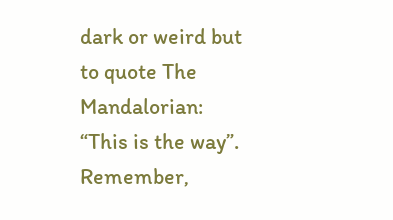dark or weird but to quote The Mandalorian: “This is the way”. Remember,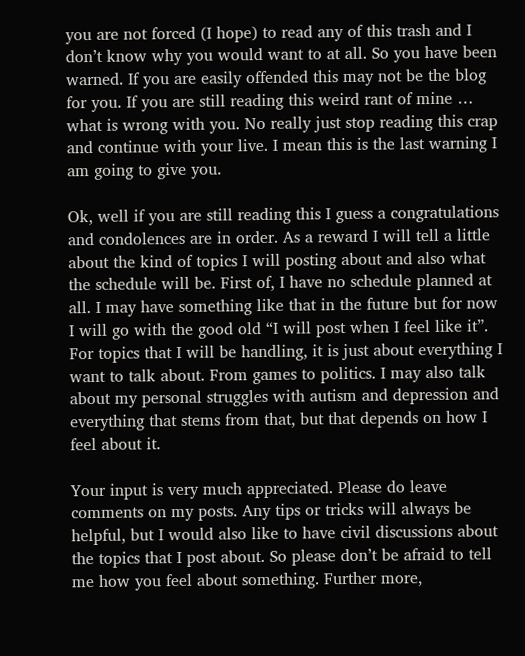you are not forced (I hope) to read any of this trash and I don’t know why you would want to at all. So you have been warned. If you are easily offended this may not be the blog for you. If you are still reading this weird rant of mine … what is wrong with you. No really just stop reading this crap and continue with your live. I mean this is the last warning I am going to give you.

Ok, well if you are still reading this I guess a congratulations and condolences are in order. As a reward I will tell a little about the kind of topics I will posting about and also what the schedule will be. First of, I have no schedule planned at all. I may have something like that in the future but for now I will go with the good old “I will post when I feel like it”. For topics that I will be handling, it is just about everything I want to talk about. From games to politics. I may also talk about my personal struggles with autism and depression and everything that stems from that, but that depends on how I feel about it.

Your input is very much appreciated. Please do leave comments on my posts. Any tips or tricks will always be helpful, but I would also like to have civil discussions about the topics that I post about. So please don’t be afraid to tell me how you feel about something. Further more,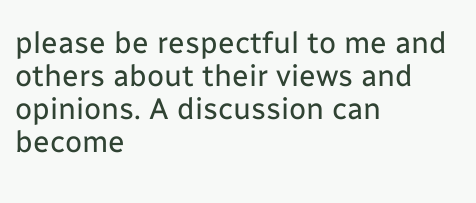please be respectful to me and others about their views and opinions. A discussion can become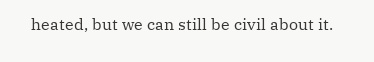heated, but we can still be civil about it.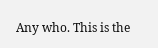Any who. This is the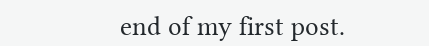end of my first post.